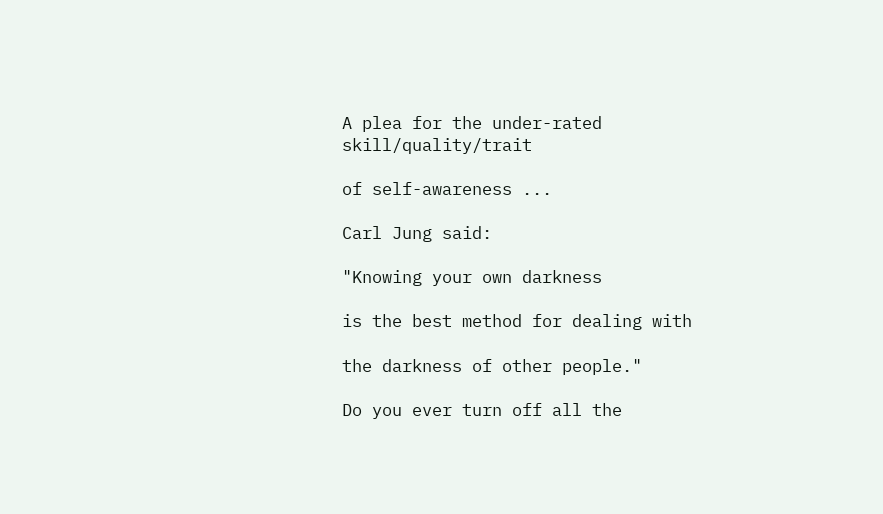A plea for the under-rated skill/quality/trait

of self-awareness ...

Carl Jung said:

"Knowing your own darkness

is the best method for dealing with

the darkness of other people."

Do you ever turn off all the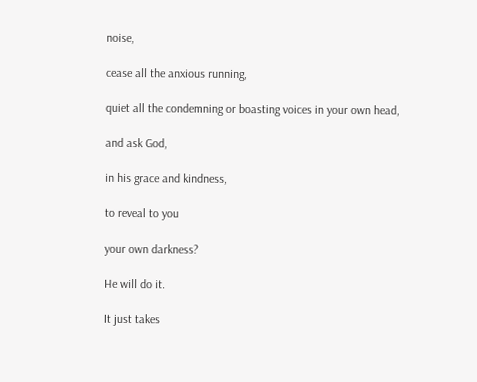noise,

cease all the anxious running,

quiet all the condemning or boasting voices in your own head,

and ask God,

in his grace and kindness,

to reveal to you

your own darkness?

He will do it.

It just takes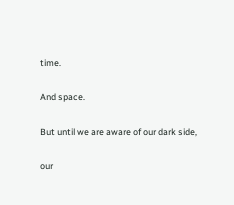time.

And space.

But until we are aware of our dark side,

our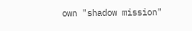own "shadow mission"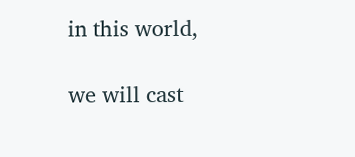in this world,

we will cast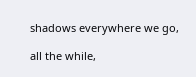shadows everywhere we go,

all the while,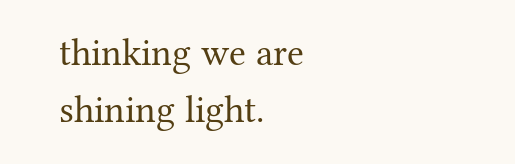thinking we are shining light.